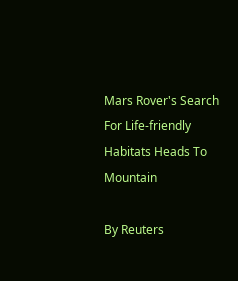Mars Rover's Search For Life-friendly Habitats Heads To Mountain

By Reuters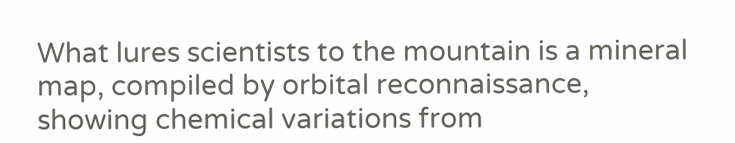What lures scientists to the mountain is a mineral map, compiled by orbital reconnaissance, showing chemical variations from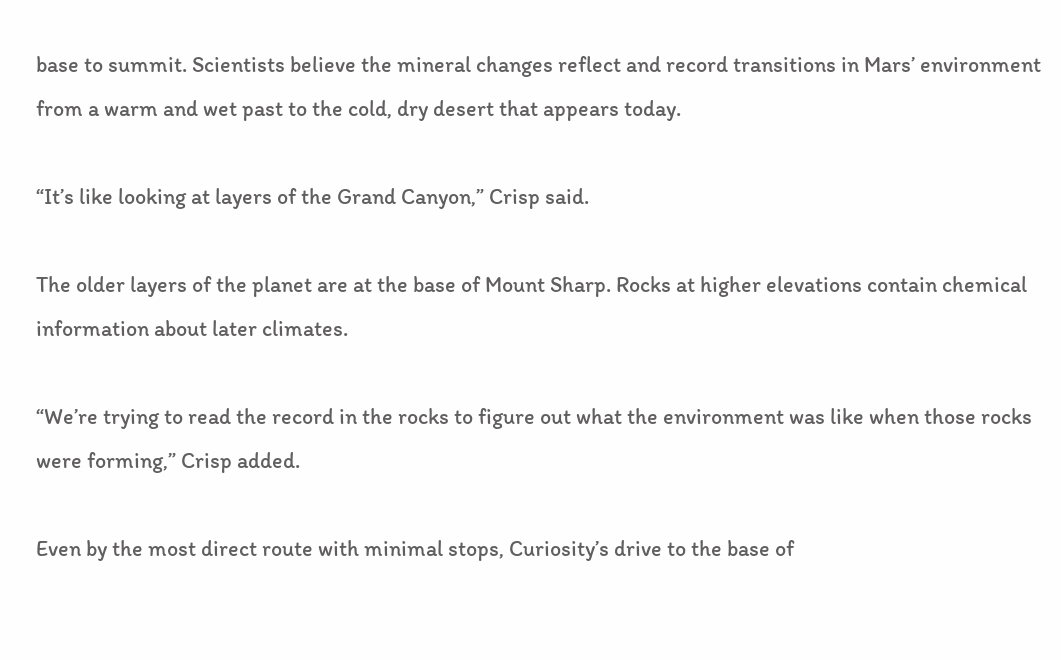base to summit. Scientists believe the mineral changes reflect and record transitions in Mars’ environment from a warm and wet past to the cold, dry desert that appears today.

“It’s like looking at layers of the Grand Canyon,” Crisp said.

The older layers of the planet are at the base of Mount Sharp. Rocks at higher elevations contain chemical information about later climates.

“We’re trying to read the record in the rocks to figure out what the environment was like when those rocks were forming,” Crisp added.

Even by the most direct route with minimal stops, Curiosity’s drive to the base of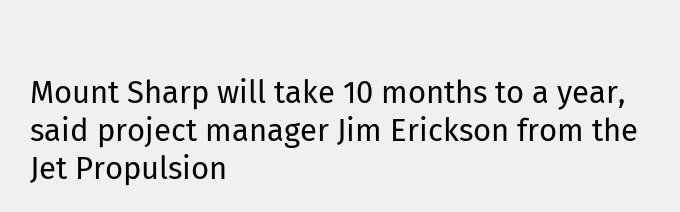Mount Sharp will take 10 months to a year, said project manager Jim Erickson from the Jet Propulsion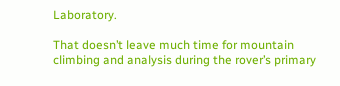Laboratory.

That doesn’t leave much time for mountain climbing and analysis during the rover’s primary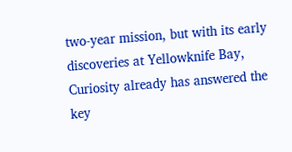two-year mission, but with its early discoveries at Yellowknife Bay, Curiosity already has answered the key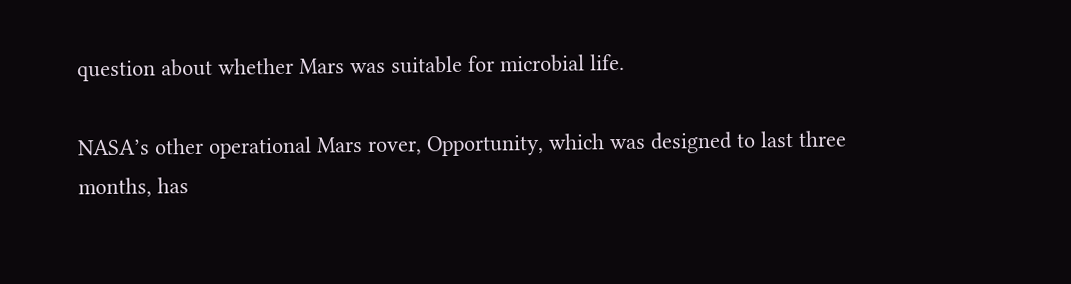question about whether Mars was suitable for microbial life.

NASA’s other operational Mars rover, Opportunity, which was designed to last three months, has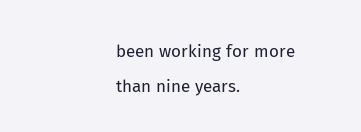been working for more than nine years.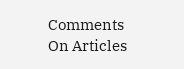Comments On Articles